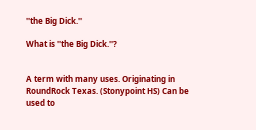''the Big Dick.''

What is ''the Big Dick.''?


A term with many uses. Originating in RoundRock Texas. (Stonypoint HS) Can be used to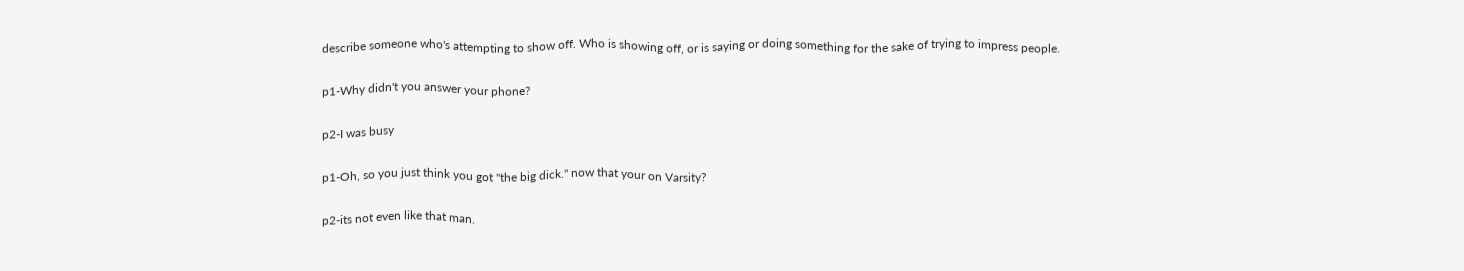describe someone who's attempting to show off. Who is showing off, or is saying or doing something for the sake of trying to impress people.

p1-Why didn't you answer your phone?

p2-I was busy

p1-Oh, so you just think you got ''the big dick.'' now that your on Varsity?

p2-its not even like that man.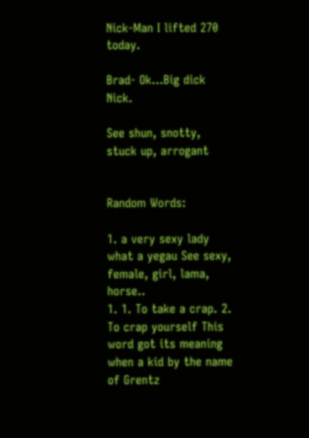Nick-Man I lifted 270 today.

Brad- Ok...Big dick Nick.

See shun, snotty, stuck up, arrogant


Random Words:

1. a very sexy lady what a yegau See sexy, female, girl, lama, horse..
1. 1. To take a crap. 2. To crap yourself This word got its meaning when a kid by the name of Grentz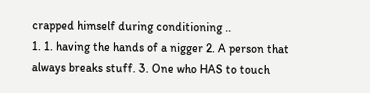crapped himself during conditioning ..
1. 1. having the hands of a nigger 2. A person that always breaks stuff. 3. One who HAS to touch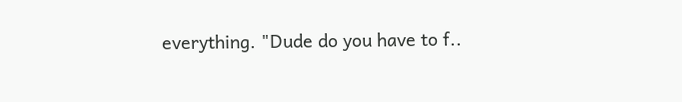everything. "Dude do you have to f..